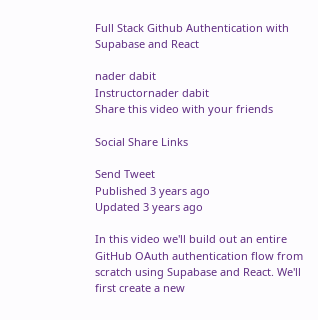Full Stack Github Authentication with Supabase and React

nader dabit
Instructornader dabit
Share this video with your friends

Social Share Links

Send Tweet
Published 3 years ago
Updated 3 years ago

In this video we'll build out an entire GitHub OAuth authentication flow from scratch using Supabase and React. We'll first create a new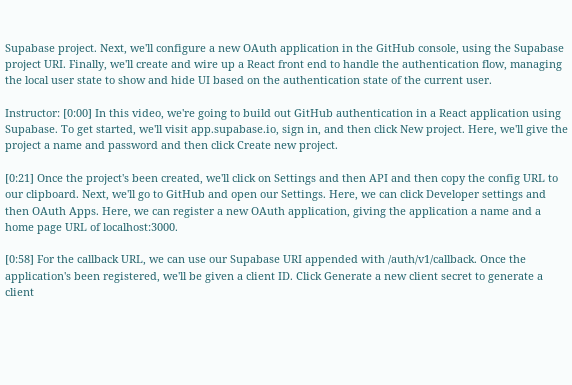Supabase project. Next, we'll configure a new OAuth application in the GitHub console, using the Supabase project URI. Finally, we'll create and wire up a React front end to handle the authentication flow, managing the local user state to show and hide UI based on the authentication state of the current user.

Instructor: [0:00] In this video, we're going to build out GitHub authentication in a React application using Supabase. To get started, we'll visit app.supabase.io, sign in, and then click New project. Here, we'll give the project a name and password and then click Create new project.

[0:21] Once the project's been created, we'll click on Settings and then API and then copy the config URL to our clipboard. Next, we'll go to GitHub and open our Settings. Here, we can click Developer settings and then OAuth Apps. Here, we can register a new OAuth application, giving the application a name and a home page URL of localhost:3000.

[0:58] For the callback URL, we can use our Supabase URI appended with /auth/v1/callback. Once the application's been registered, we'll be given a client ID. Click Generate a new client secret to generate a client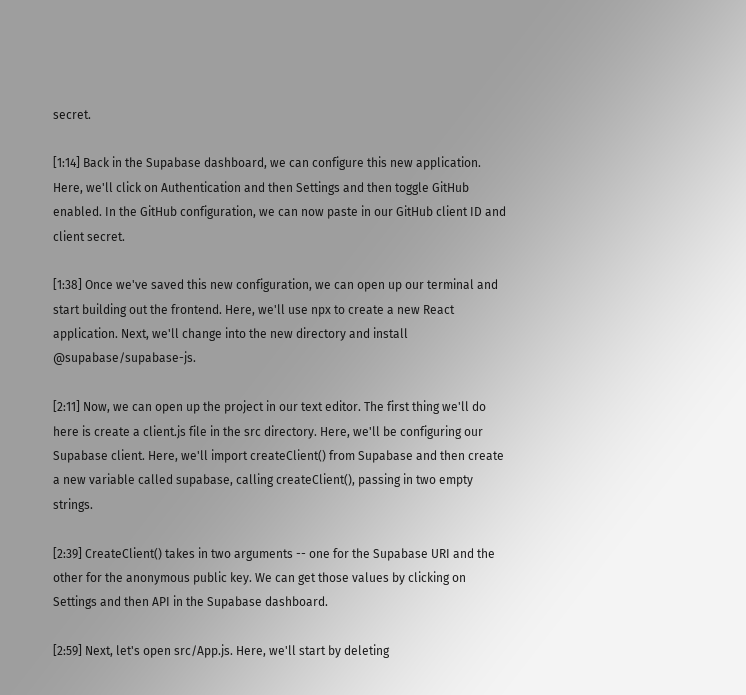secret.

[1:14] Back in the Supabase dashboard, we can configure this new application. Here, we'll click on Authentication and then Settings and then toggle GitHub enabled. In the GitHub configuration, we can now paste in our GitHub client ID and client secret.

[1:38] Once we've saved this new configuration, we can open up our terminal and start building out the frontend. Here, we'll use npx to create a new React application. Next, we'll change into the new directory and install @supabase/supabase-js.

[2:11] Now, we can open up the project in our text editor. The first thing we'll do here is create a client.js file in the src directory. Here, we'll be configuring our Supabase client. Here, we'll import createClient() from Supabase and then create a new variable called supabase, calling createClient(), passing in two empty strings.

[2:39] CreateClient() takes in two arguments -- one for the Supabase URI and the other for the anonymous public key. We can get those values by clicking on Settings and then API in the Supabase dashboard.

[2:59] Next, let's open src/App.js. Here, we'll start by deleting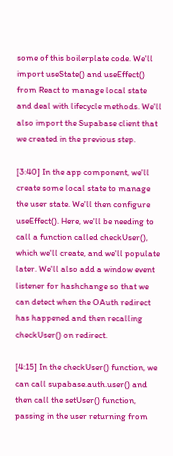some of this boilerplate code. We'll import useState() and useEffect() from React to manage local state and deal with lifecycle methods. We'll also import the Supabase client that we created in the previous step.

[3:40] In the app component, we'll create some local state to manage the user state. We'll then configure useEffect(). Here, we'll be needing to call a function called checkUser(), which we'll create, and we'll populate later. We'll also add a window event listener for hashchange so that we can detect when the OAuth redirect has happened and then recalling checkUser() on redirect.

[4:15] In the checkUser() function, we can call supabase.auth.user() and then call the setUser() function, passing in the user returning from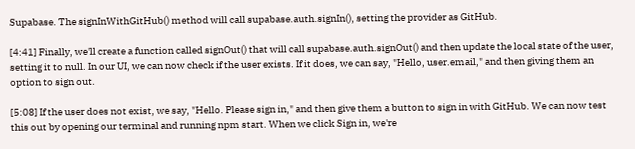Supabase. The signInWithGitHub() method will call supabase.auth.signIn(), setting the provider as GitHub.

[4:41] Finally, we'll create a function called signOut() that will call supabase.auth.signOut() and then update the local state of the user, setting it to null. In our UI, we can now check if the user exists. If it does, we can say, "Hello, user.email," and then giving them an option to sign out.

[5:08] If the user does not exist, we say, "Hello. Please sign in," and then give them a button to sign in with GitHub. We can now test this out by opening our terminal and running npm start. When we click Sign in, we're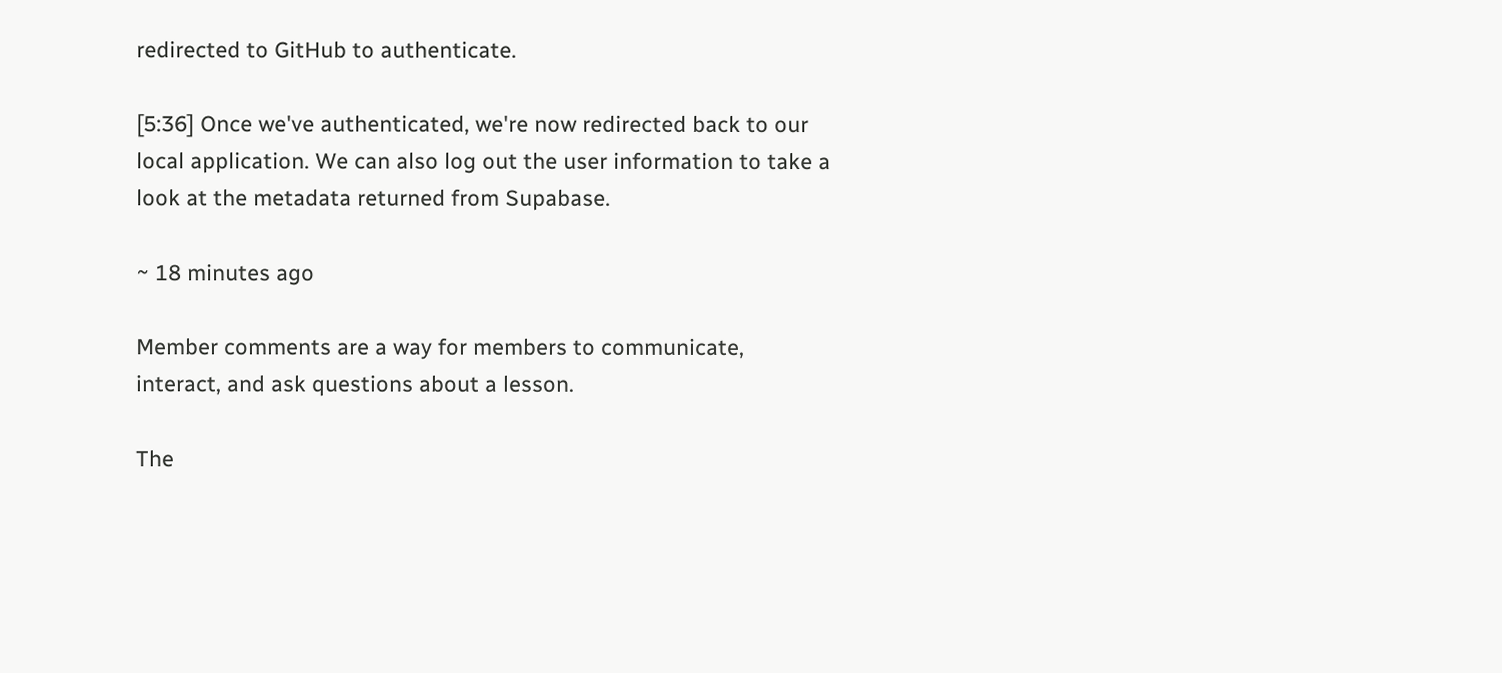redirected to GitHub to authenticate.

[5:36] Once we've authenticated, we're now redirected back to our local application. We can also log out the user information to take a look at the metadata returned from Supabase.

~ 18 minutes ago

Member comments are a way for members to communicate, interact, and ask questions about a lesson.

The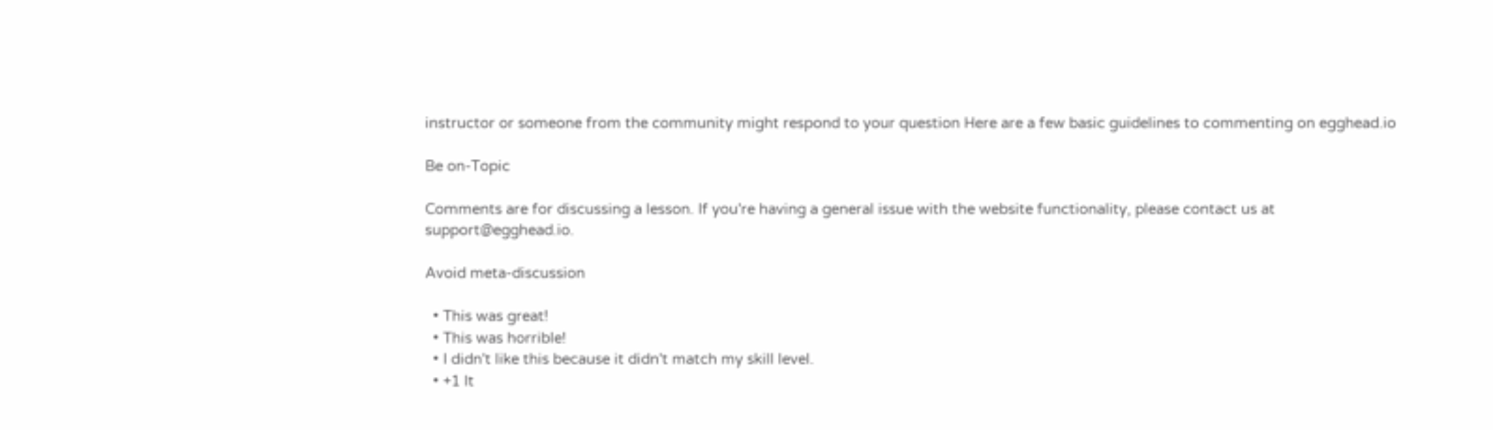instructor or someone from the community might respond to your question Here are a few basic guidelines to commenting on egghead.io

Be on-Topic

Comments are for discussing a lesson. If you're having a general issue with the website functionality, please contact us at support@egghead.io.

Avoid meta-discussion

  • This was great!
  • This was horrible!
  • I didn't like this because it didn't match my skill level.
  • +1 It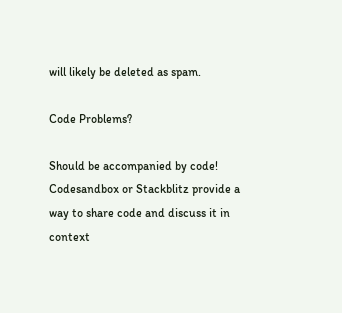will likely be deleted as spam.

Code Problems?

Should be accompanied by code! Codesandbox or Stackblitz provide a way to share code and discuss it in context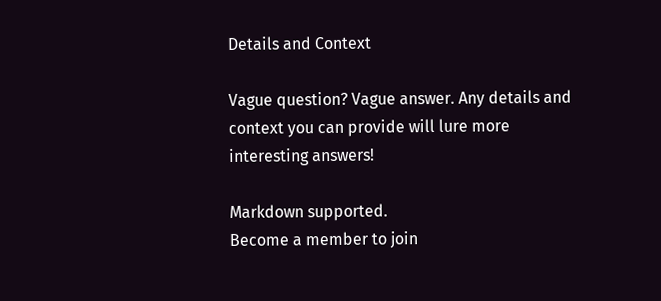Details and Context

Vague question? Vague answer. Any details and context you can provide will lure more interesting answers!

Markdown supported.
Become a member to join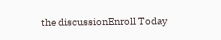the discussionEnroll Today